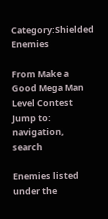Category:Shielded Enemies

From Make a Good Mega Man Level Contest
Jump to: navigation, search

Enemies listed under the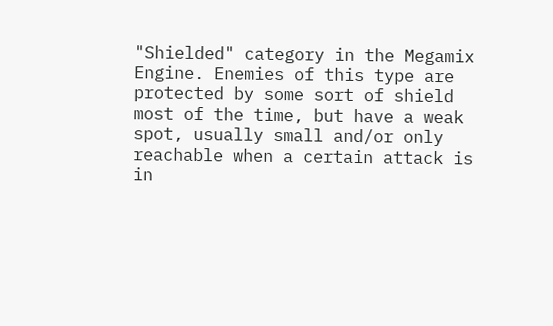"Shielded" category in the Megamix Engine. Enemies of this type are protected by some sort of shield most of the time, but have a weak spot, usually small and/or only reachable when a certain attack is in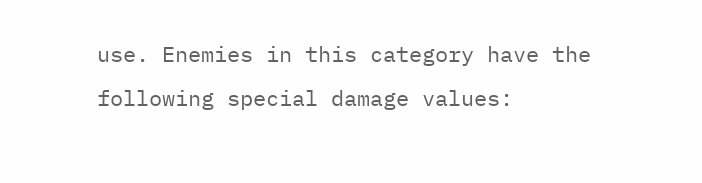use. Enemies in this category have the following special damage values: